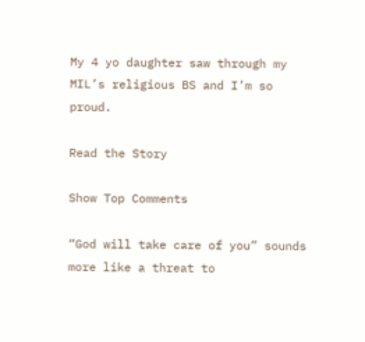My 4 yo daughter saw through my MIL’s religious BS and I’m so proud.

Read the Story

Show Top Comments

“God will take care of you” sounds more like a threat to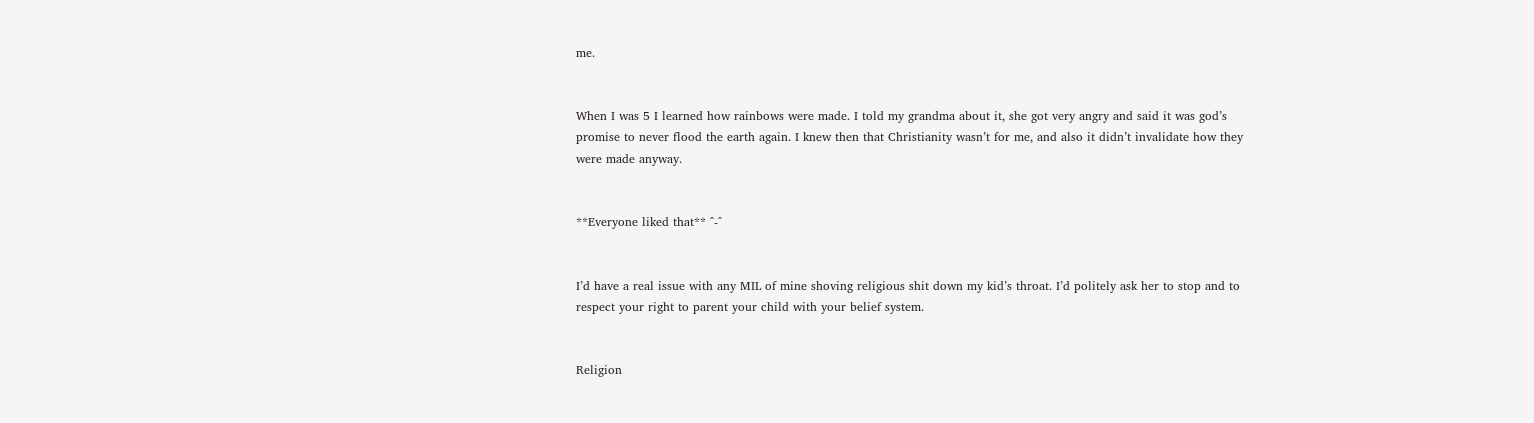me.


When I was 5 I learned how rainbows were made. I told my grandma about it, she got very angry and said it was god’s promise to never flood the earth again. I knew then that Christianity wasn’t for me, and also it didn’t invalidate how they were made anyway.


**Everyone liked that** ^-^


I’d have a real issue with any MIL of mine shoving religious shit down my kid’s throat. I’d politely ask her to stop and to respect your right to parent your child with your belief system.


Religion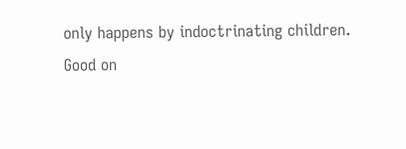only happens by indoctrinating children. Good on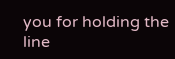you for holding the line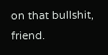on that bullshit, friend.